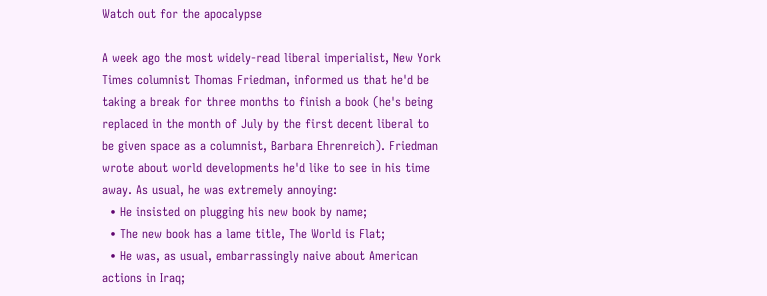Watch out for the apocalypse

A week ago the most widely-read liberal imperialist, New York Times columnist Thomas Friedman, informed us that he'd be taking a break for three months to finish a book (he's being replaced in the month of July by the first decent liberal to be given space as a columnist, Barbara Ehrenreich). Friedman wrote about world developments he'd like to see in his time away. As usual, he was extremely annoying:
  • He insisted on plugging his new book by name;
  • The new book has a lame title, The World is Flat;
  • He was, as usual, embarrassingly naive about American actions in Iraq;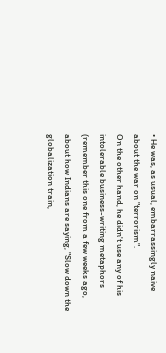• He was, as usual, embarrassingly naive about the war on "terrorism".
On the other hand, he didn't use any of his intolerable business-writing metaphors (remember this one from a few weeks ago, about how Indians are saying, "Slow down the globalization train,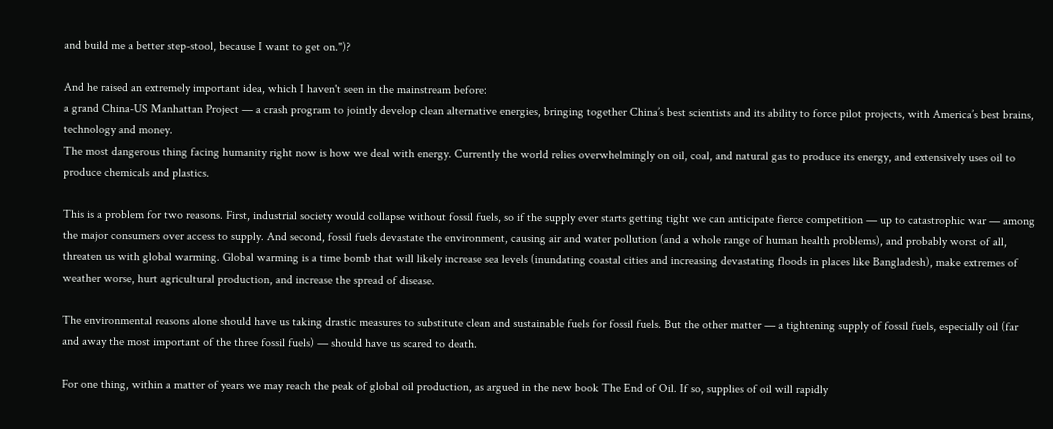and build me a better step-stool, because I want to get on.")?

And he raised an extremely important idea, which I haven't seen in the mainstream before:
a grand China-US Manhattan Project — a crash program to jointly develop clean alternative energies, bringing together China’s best scientists and its ability to force pilot projects, with America’s best brains, technology and money.
The most dangerous thing facing humanity right now is how we deal with energy. Currently the world relies overwhelmingly on oil, coal, and natural gas to produce its energy, and extensively uses oil to produce chemicals and plastics.

This is a problem for two reasons. First, industrial society would collapse without fossil fuels, so if the supply ever starts getting tight we can anticipate fierce competition — up to catastrophic war — among the major consumers over access to supply. And second, fossil fuels devastate the environment, causing air and water pollution (and a whole range of human health problems), and probably worst of all, threaten us with global warming. Global warming is a time bomb that will likely increase sea levels (inundating coastal cities and increasing devastating floods in places like Bangladesh), make extremes of weather worse, hurt agricultural production, and increase the spread of disease.

The environmental reasons alone should have us taking drastic measures to substitute clean and sustainable fuels for fossil fuels. But the other matter — a tightening supply of fossil fuels, especially oil (far and away the most important of the three fossil fuels) — should have us scared to death.

For one thing, within a matter of years we may reach the peak of global oil production, as argued in the new book The End of Oil. If so, supplies of oil will rapidly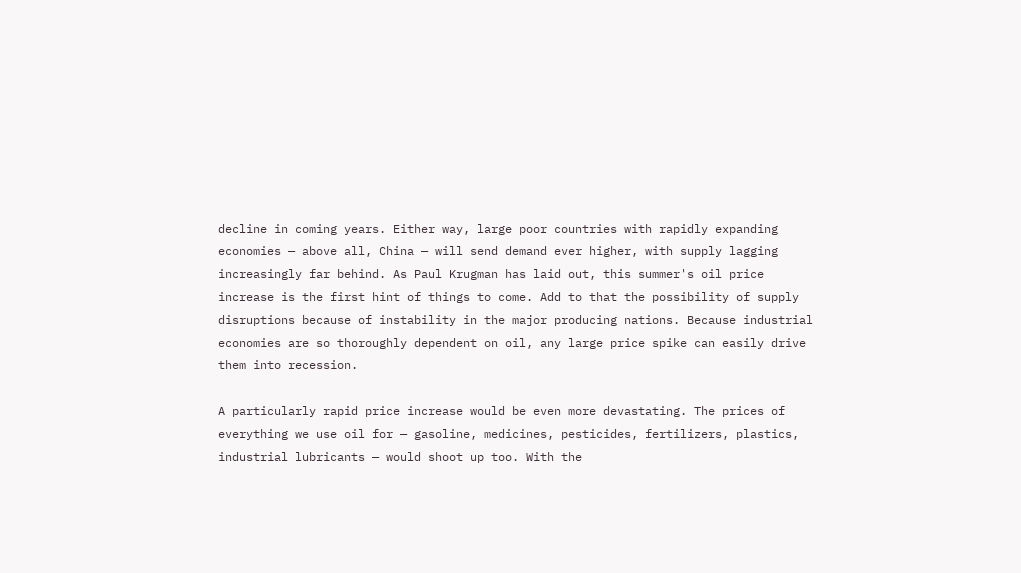decline in coming years. Either way, large poor countries with rapidly expanding economies — above all, China — will send demand ever higher, with supply lagging increasingly far behind. As Paul Krugman has laid out, this summer's oil price increase is the first hint of things to come. Add to that the possibility of supply disruptions because of instability in the major producing nations. Because industrial economies are so thoroughly dependent on oil, any large price spike can easily drive them into recession.

A particularly rapid price increase would be even more devastating. The prices of everything we use oil for — gasoline, medicines, pesticides, fertilizers, plastics, industrial lubricants — would shoot up too. With the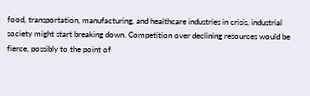food, transportation, manufacturing, and healthcare industries in crisis, industrial society might start breaking down. Competition over declining resources would be fierce, possibly to the point of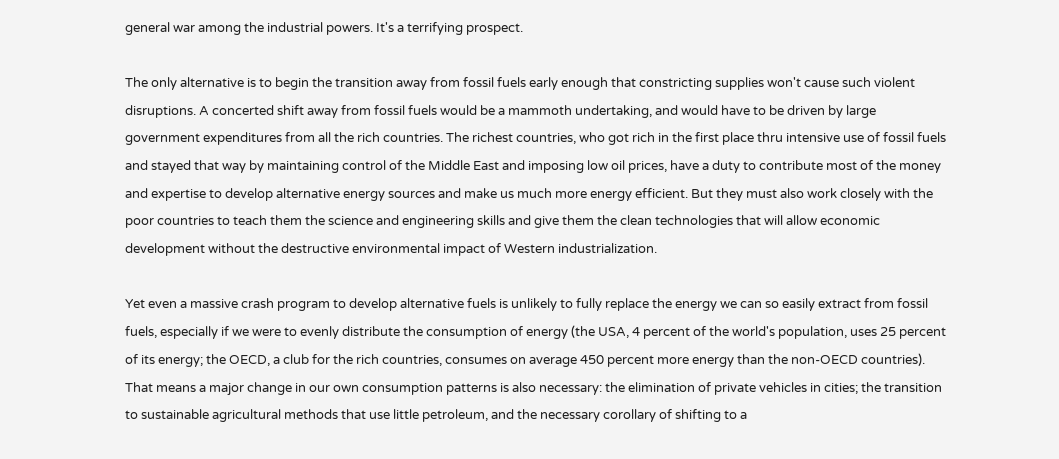general war among the industrial powers. It's a terrifying prospect.

The only alternative is to begin the transition away from fossil fuels early enough that constricting supplies won't cause such violent disruptions. A concerted shift away from fossil fuels would be a mammoth undertaking, and would have to be driven by large government expenditures from all the rich countries. The richest countries, who got rich in the first place thru intensive use of fossil fuels and stayed that way by maintaining control of the Middle East and imposing low oil prices, have a duty to contribute most of the money and expertise to develop alternative energy sources and make us much more energy efficient. But they must also work closely with the poor countries to teach them the science and engineering skills and give them the clean technologies that will allow economic development without the destructive environmental impact of Western industrialization.

Yet even a massive crash program to develop alternative fuels is unlikely to fully replace the energy we can so easily extract from fossil fuels, especially if we were to evenly distribute the consumption of energy (the USA, 4 percent of the world's population, uses 25 percent of its energy; the OECD, a club for the rich countries, consumes on average 450 percent more energy than the non-OECD countries). That means a major change in our own consumption patterns is also necessary: the elimination of private vehicles in cities; the transition to sustainable agricultural methods that use little petroleum, and the necessary corollary of shifting to a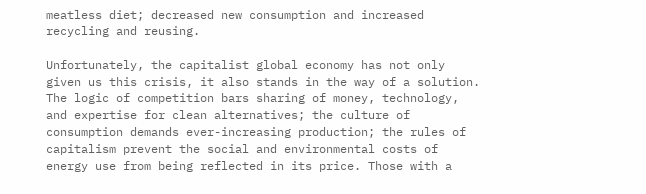meatless diet; decreased new consumption and increased recycling and reusing.

Unfortunately, the capitalist global economy has not only given us this crisis, it also stands in the way of a solution. The logic of competition bars sharing of money, technology, and expertise for clean alternatives; the culture of consumption demands ever-increasing production; the rules of capitalism prevent the social and environmental costs of energy use from being reflected in its price. Those with a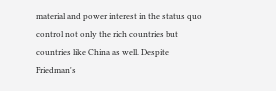material and power interest in the status quo control not only the rich countries but countries like China as well. Despite Friedman's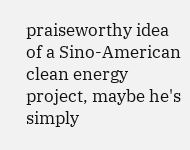praiseworthy idea of a Sino-American clean energy project, maybe he's simply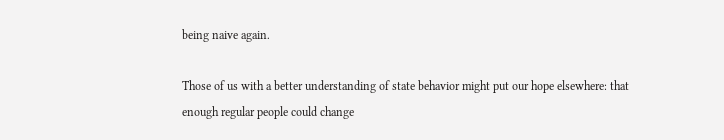being naive again.

Those of us with a better understanding of state behavior might put our hope elsewhere: that enough regular people could change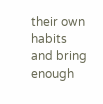their own habits and bring enough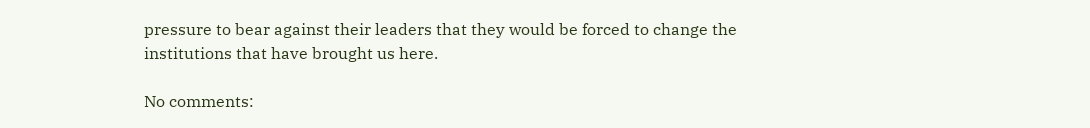pressure to bear against their leaders that they would be forced to change the institutions that have brought us here.

No comments: